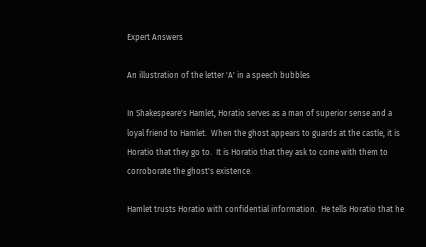Expert Answers

An illustration of the letter 'A' in a speech bubbles

In Shakespeare's Hamlet, Horatio serves as a man of superior sense and a loyal friend to Hamlet.  When the ghost appears to guards at the castle, it is Horatio that they go to.  It is Horatio that they ask to come with them to corroborate the ghost's existence.

Hamlet trusts Horatio with confidential information.  He tells Horatio that he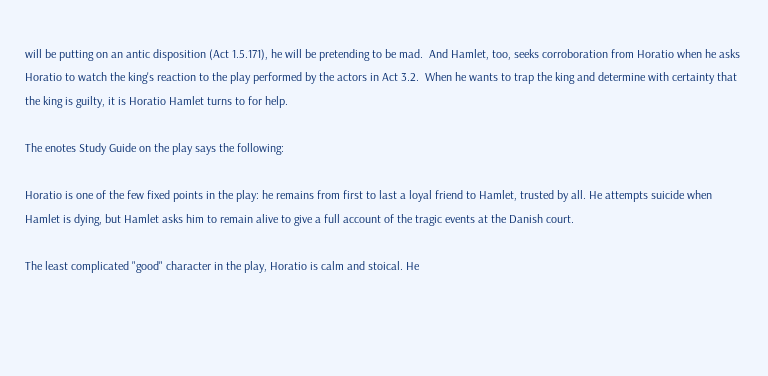will be putting on an antic disposition (Act 1.5.171), he will be pretending to be mad.  And Hamlet, too, seeks corroboration from Horatio when he asks Horatio to watch the king's reaction to the play performed by the actors in Act 3.2.  When he wants to trap the king and determine with certainty that the king is guilty, it is Horatio Hamlet turns to for help.

The enotes Study Guide on the play says the following:

Horatio is one of the few fixed points in the play: he remains from first to last a loyal friend to Hamlet, trusted by all. He attempts suicide when Hamlet is dying, but Hamlet asks him to remain alive to give a full account of the tragic events at the Danish court.

The least complicated "good" character in the play, Horatio is calm and stoical. He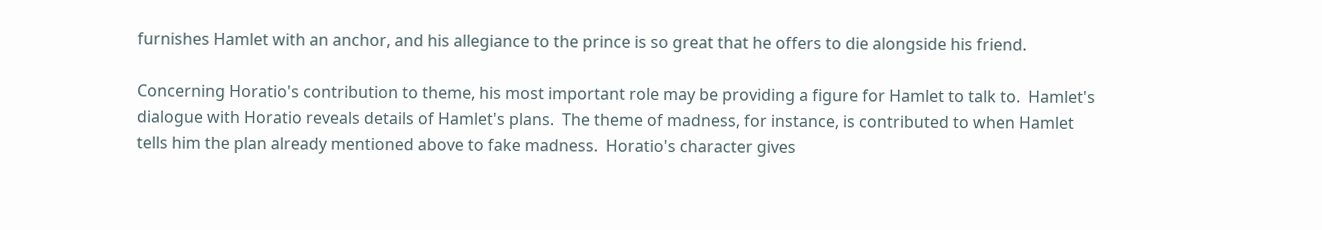furnishes Hamlet with an anchor, and his allegiance to the prince is so great that he offers to die alongside his friend.

Concerning Horatio's contribution to theme, his most important role may be providing a figure for Hamlet to talk to.  Hamlet's dialogue with Horatio reveals details of Hamlet's plans.  The theme of madness, for instance, is contributed to when Hamlet tells him the plan already mentioned above to fake madness.  Horatio's character gives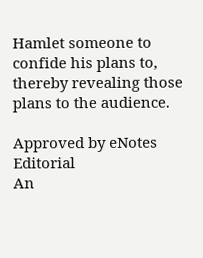Hamlet someone to confide his plans to, thereby revealing those plans to the audience.

Approved by eNotes Editorial
An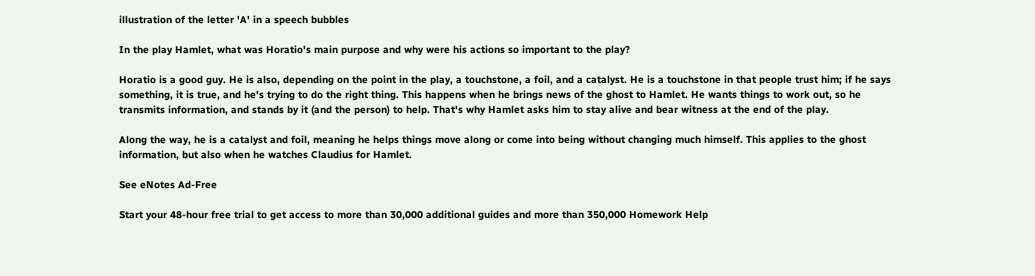illustration of the letter 'A' in a speech bubbles

In the play Hamlet, what was Horatio's main purpose and why were his actions so important to the play?

Horatio is a good guy. He is also, depending on the point in the play, a touchstone, a foil, and a catalyst. He is a touchstone in that people trust him; if he says something, it is true, and he's trying to do the right thing. This happens when he brings news of the ghost to Hamlet. He wants things to work out, so he transmits information, and stands by it (and the person) to help. That's why Hamlet asks him to stay alive and bear witness at the end of the play.

Along the way, he is a catalyst and foil, meaning he helps things move along or come into being without changing much himself. This applies to the ghost information, but also when he watches Claudius for Hamlet.

See eNotes Ad-Free

Start your 48-hour free trial to get access to more than 30,000 additional guides and more than 350,000 Homework Help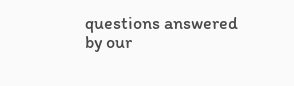questions answered by our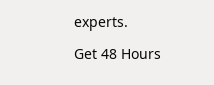experts.

Get 48 Hours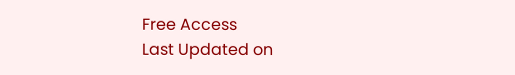Free Access
Last Updated on